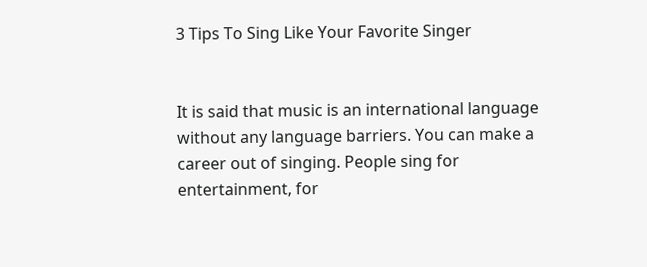3 Tips To Sing Like Your Favorite Singer


It is said that music is an international language without any language barriers. You can make a career out of singing. People sing for entertainment, for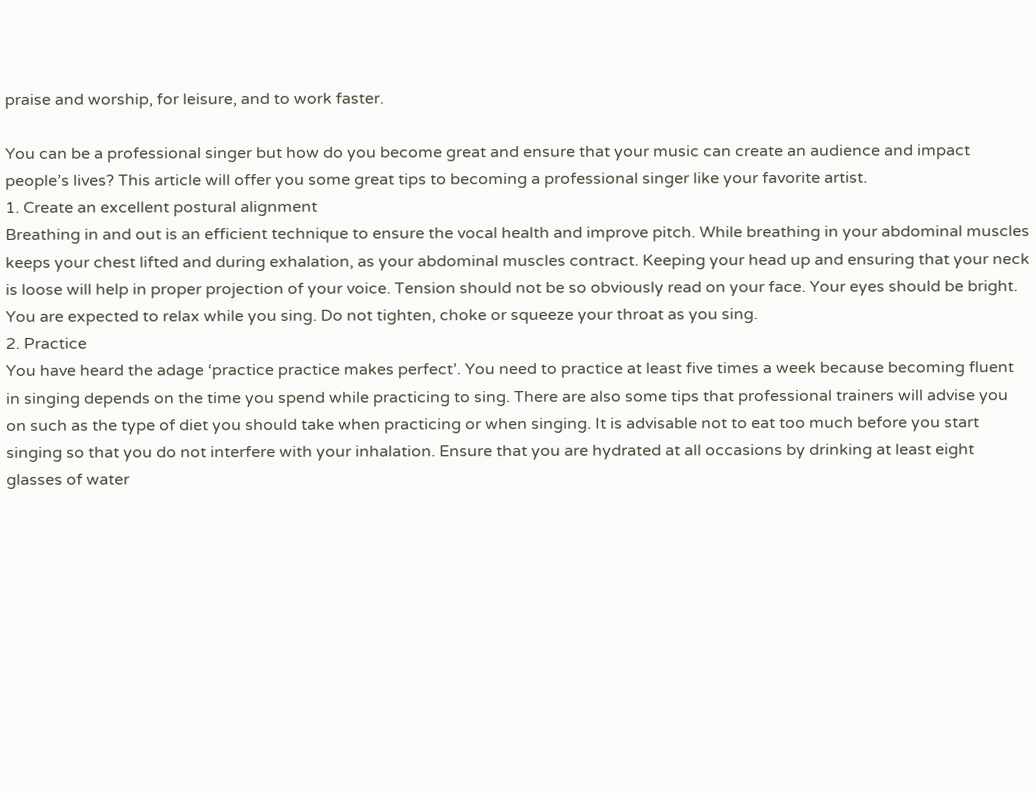praise and worship, for leisure, and to work faster.

You can be a professional singer but how do you become great and ensure that your music can create an audience and impact people’s lives? This article will offer you some great tips to becoming a professional singer like your favorite artist.
1. Create an excellent postural alignment
Breathing in and out is an efficient technique to ensure the vocal health and improve pitch. While breathing in your abdominal muscles keeps your chest lifted and during exhalation, as your abdominal muscles contract. Keeping your head up and ensuring that your neck is loose will help in proper projection of your voice. Tension should not be so obviously read on your face. Your eyes should be bright. You are expected to relax while you sing. Do not tighten, choke or squeeze your throat as you sing.
2. Practice
You have heard the adage ‘practice practice makes perfect’. You need to practice at least five times a week because becoming fluent in singing depends on the time you spend while practicing to sing. There are also some tips that professional trainers will advise you on such as the type of diet you should take when practicing or when singing. It is advisable not to eat too much before you start singing so that you do not interfere with your inhalation. Ensure that you are hydrated at all occasions by drinking at least eight glasses of water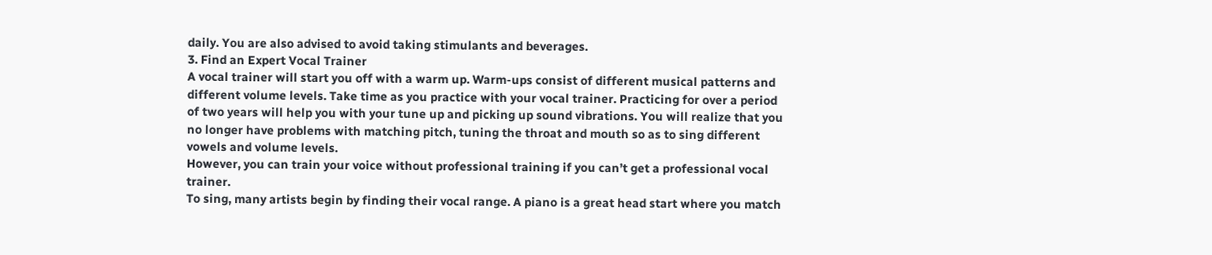daily. You are also advised to avoid taking stimulants and beverages.
3. Find an Expert Vocal Trainer
A vocal trainer will start you off with a warm up. Warm-ups consist of different musical patterns and different volume levels. Take time as you practice with your vocal trainer. Practicing for over a period of two years will help you with your tune up and picking up sound vibrations. You will realize that you no longer have problems with matching pitch, tuning the throat and mouth so as to sing different vowels and volume levels.
However, you can train your voice without professional training if you can’t get a professional vocal trainer.
To sing, many artists begin by finding their vocal range. A piano is a great head start where you match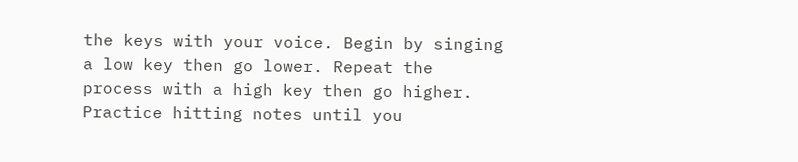the keys with your voice. Begin by singing a low key then go lower. Repeat the process with a high key then go higher. Practice hitting notes until you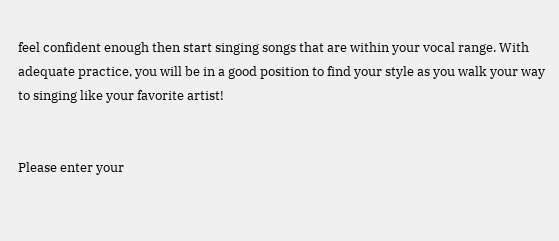feel confident enough then start singing songs that are within your vocal range. With adequate practice, you will be in a good position to find your style as you walk your way to singing like your favorite artist!


Please enter your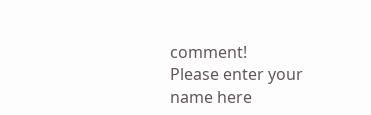comment!
Please enter your name here